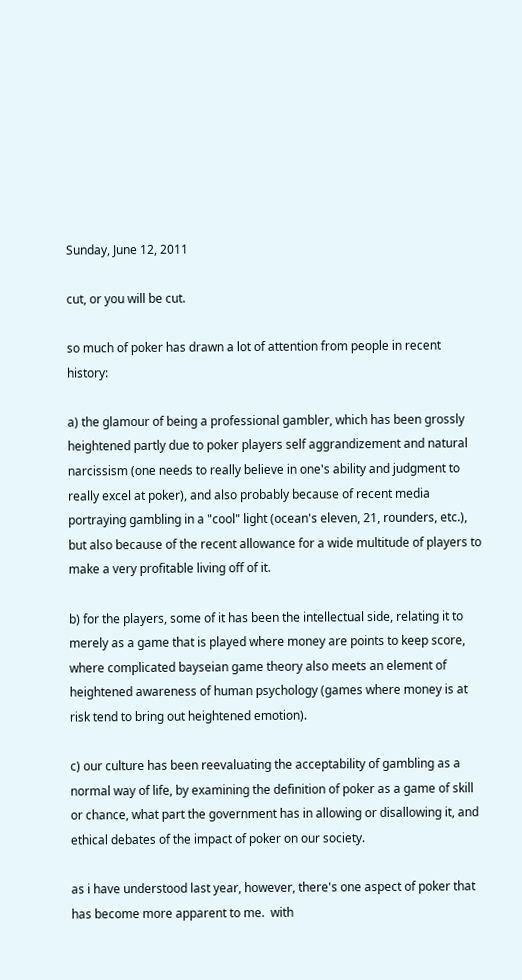Sunday, June 12, 2011

cut, or you will be cut.

so much of poker has drawn a lot of attention from people in recent history:

a) the glamour of being a professional gambler, which has been grossly heightened partly due to poker players self aggrandizement and natural narcissism (one needs to really believe in one's ability and judgment to really excel at poker), and also probably because of recent media portraying gambling in a "cool" light (ocean's eleven, 21, rounders, etc.), but also because of the recent allowance for a wide multitude of players to make a very profitable living off of it.

b) for the players, some of it has been the intellectual side, relating it to merely as a game that is played where money are points to keep score, where complicated bayseian game theory also meets an element of heightened awareness of human psychology (games where money is at risk tend to bring out heightened emotion).

c) our culture has been reevaluating the acceptability of gambling as a normal way of life, by examining the definition of poker as a game of skill or chance, what part the government has in allowing or disallowing it, and ethical debates of the impact of poker on our society.

as i have understood last year, however, there's one aspect of poker that has become more apparent to me.  with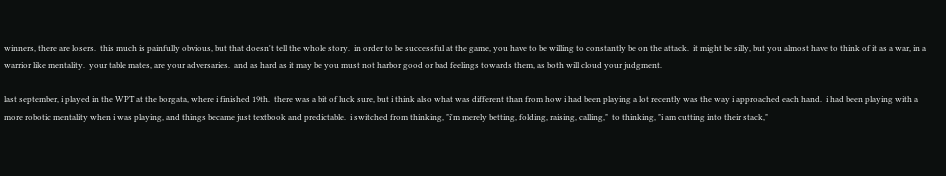winners, there are losers.  this much is painfully obvious, but that doesn't tell the whole story.  in order to be successful at the game, you have to be willing to constantly be on the attack.  it might be silly, but you almost have to think of it as a war, in a warrior like mentality.  your table mates, are your adversaries.  and as hard as it may be you must not harbor good or bad feelings towards them, as both will cloud your judgment.

last september, i played in the WPT at the borgata, where i finished 19th.  there was a bit of luck sure, but i think also what was different than from how i had been playing a lot recently was the way i approached each hand.  i had been playing with a more robotic mentality when i was playing, and things became just textbook and predictable.  i switched from thinking, "i'm merely betting, folding, raising, calling,"  to thinking, "i am cutting into their stack,"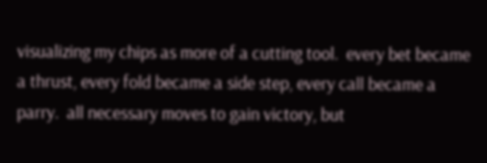visualizing my chips as more of a cutting tool.  every bet became a thrust, every fold became a side step, every call became a parry.  all necessary moves to gain victory, but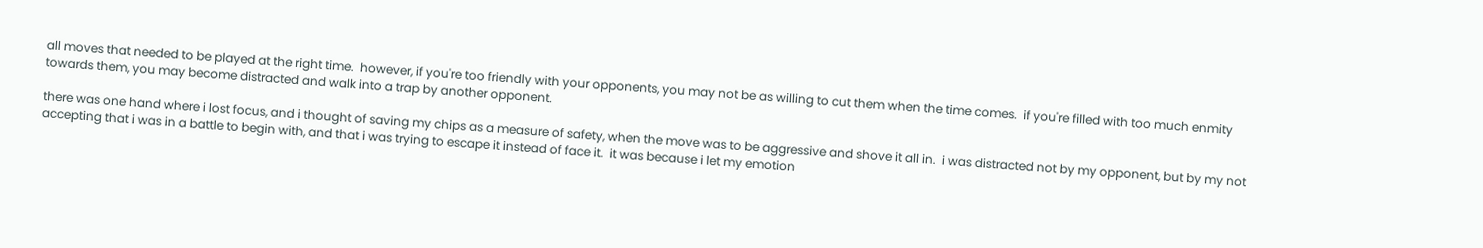all moves that needed to be played at the right time.  however, if you're too friendly with your opponents, you may not be as willing to cut them when the time comes.  if you're filled with too much enmity towards them, you may become distracted and walk into a trap by another opponent.

there was one hand where i lost focus, and i thought of saving my chips as a measure of safety, when the move was to be aggressive and shove it all in.  i was distracted not by my opponent, but by my not accepting that i was in a battle to begin with, and that i was trying to escape it instead of face it.  it was because i let my emotion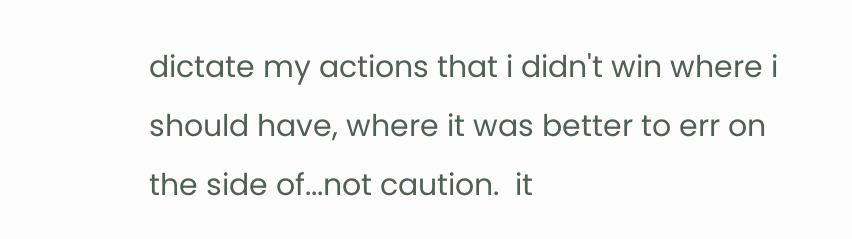dictate my actions that i didn't win where i should have, where it was better to err on the side of...not caution.  it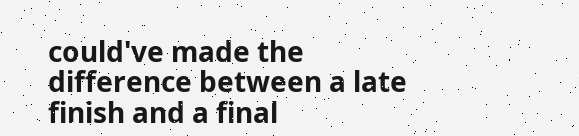could've made the difference between a late finish and a final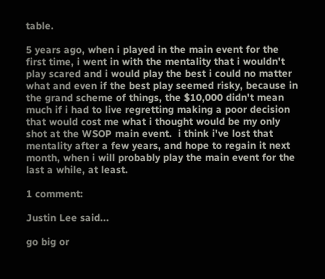table.

5 years ago, when i played in the main event for the first time, i went in with the mentality that i wouldn't play scared and i would play the best i could no matter what and even if the best play seemed risky, because in the grand scheme of things, the $10,000 didn't mean much if i had to live regretting making a poor decision that would cost me what i thought would be my only shot at the WSOP main event.  i think i've lost that mentality after a few years, and hope to regain it next month, when i will probably play the main event for the last a while, at least.

1 comment:

Justin Lee said...

go big or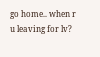go home.. when r u leaving for lv?